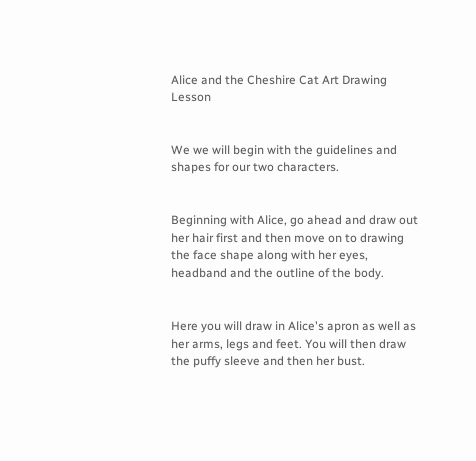Alice and the Cheshire Cat Art Drawing Lesson


We we will begin with the guidelines and shapes for our two characters.


Beginning with Alice, go ahead and draw out her hair first and then move on to drawing the face shape along with her eyes, headband and the outline of the body.


Here you will draw in Alice's apron as well as her arms, legs and feet. You will then draw the puffy sleeve and then her bust.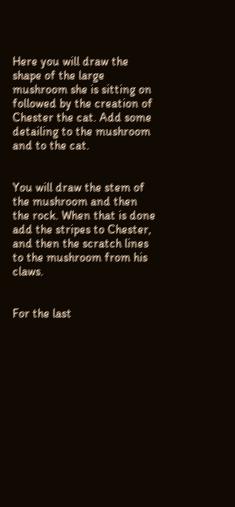Here you will draw the shape of the large mushroom she is sitting on followed by the creation of Chester the cat. Add some detailing to the mushroom and to the cat.


You will draw the stem of the mushroom and then the rock. When that is done add the stripes to Chester, and then the scratch lines to the mushroom from his claws.


For the last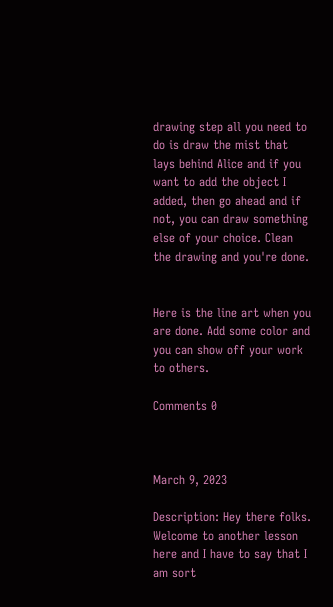drawing step all you need to do is draw the mist that lays behind Alice and if you want to add the object I added, then go ahead and if not, you can draw something else of your choice. Clean the drawing and you're done.


Here is the line art when you are done. Add some color and you can show off your work to others.

Comments 0



March 9, 2023

Description: Hey there folks. Welcome to another lesson here and I have to say that I am sort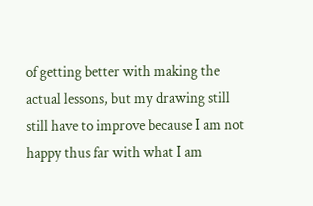of getting better with making the actual lessons, but my drawing still still have to improve because I am not happy thus far with what I am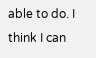able to do. I think I can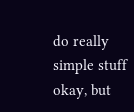do really simple stuff okay, but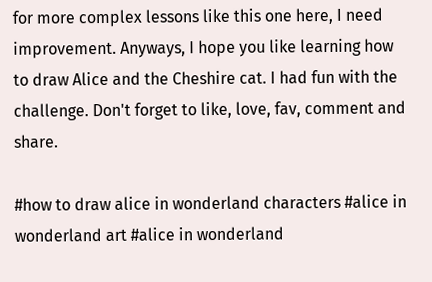for more complex lessons like this one here, I need improvement. Anyways, I hope you like learning how to draw Alice and the Cheshire cat. I had fun with the challenge. Don't forget to like, love, fav, comment and share.

#how to draw alice in wonderland characters #alice in wonderland art #alice in wonderland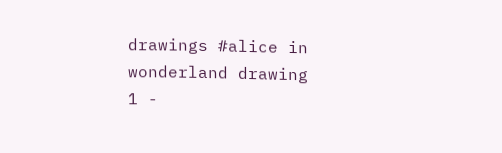drawings #alice in wonderland drawing
1 -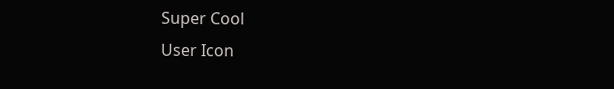Super Cool
User Icon